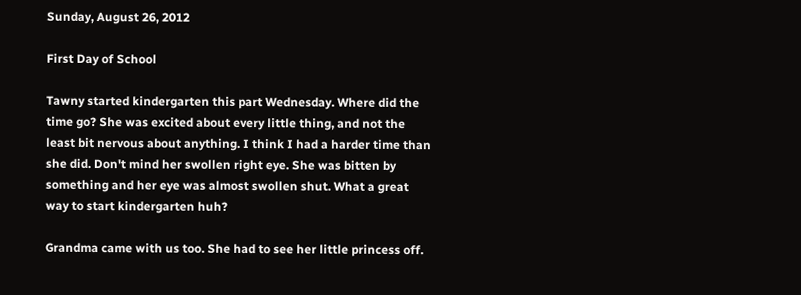Sunday, August 26, 2012

First Day of School

Tawny started kindergarten this part Wednesday. Where did the time go? She was excited about every little thing, and not the least bit nervous about anything. I think I had a harder time than she did. Don't mind her swollen right eye. She was bitten by something and her eye was almost swollen shut. What a great way to start kindergarten huh?

Grandma came with us too. She had to see her little princess off.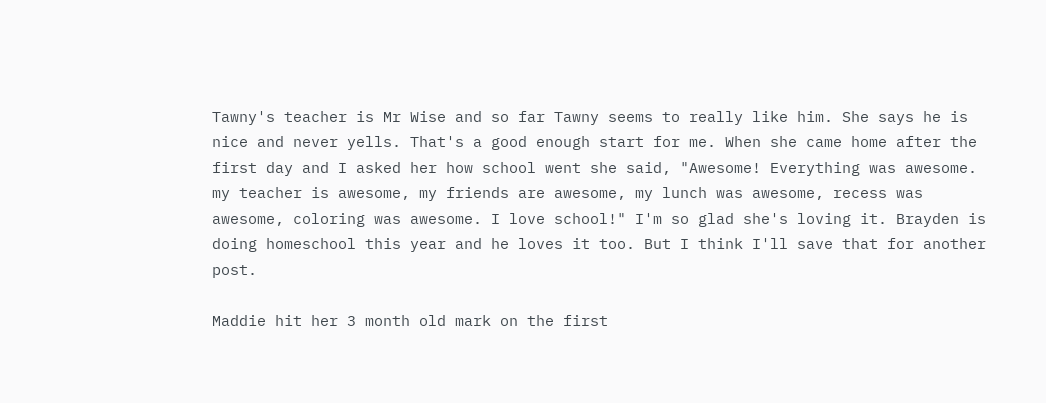Tawny's teacher is Mr Wise and so far Tawny seems to really like him. She says he is nice and never yells. That's a good enough start for me. When she came home after the first day and I asked her how school went she said, "Awesome! Everything was awesome. my teacher is awesome, my friends are awesome, my lunch was awesome, recess was awesome, coloring was awesome. I love school!" I'm so glad she's loving it. Brayden is doing homeschool this year and he loves it too. But I think I'll save that for another post.

Maddie hit her 3 month old mark on the first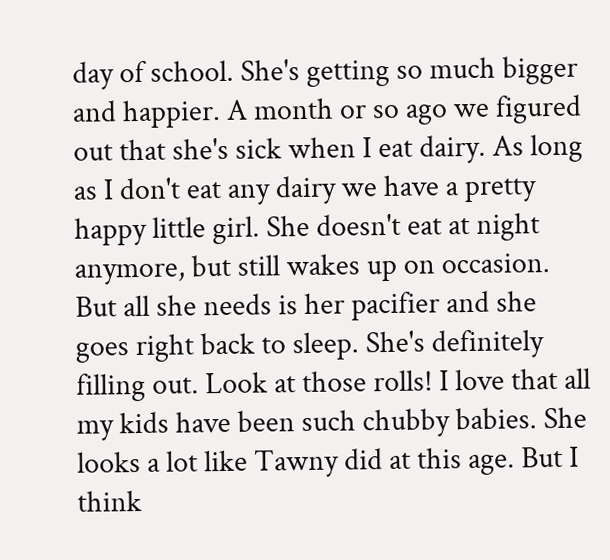day of school. She's getting so much bigger and happier. A month or so ago we figured out that she's sick when I eat dairy. As long as I don't eat any dairy we have a pretty happy little girl. She doesn't eat at night anymore, but still wakes up on occasion. But all she needs is her pacifier and she goes right back to sleep. She's definitely filling out. Look at those rolls! I love that all my kids have been such chubby babies. She looks a lot like Tawny did at this age. But I think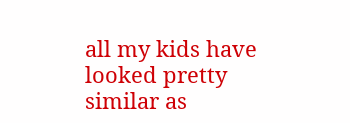all my kids have looked pretty similar as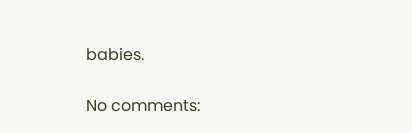babies.

No comments: